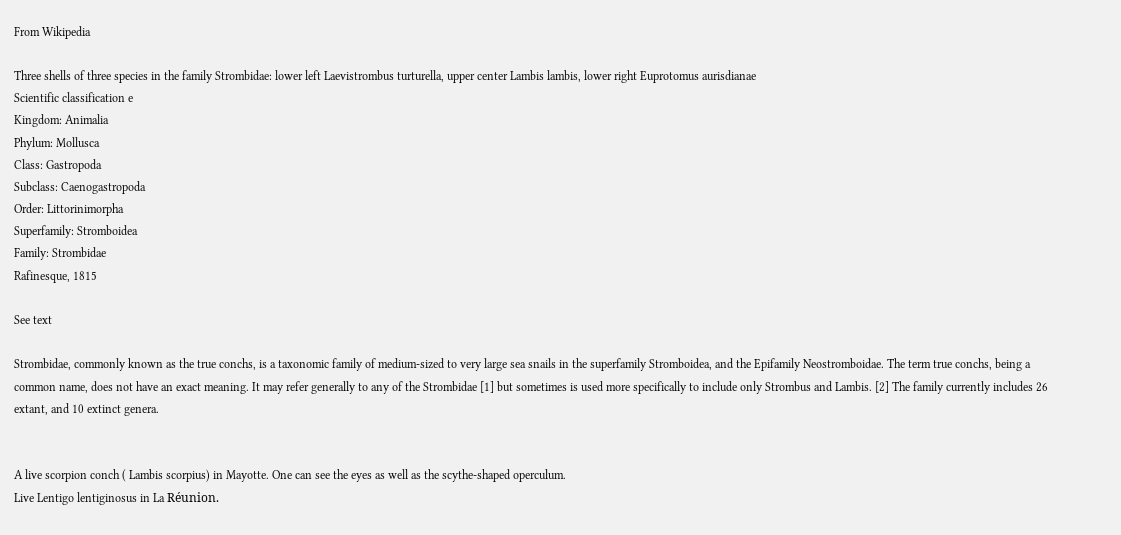From Wikipedia

Three shells of three species in the family Strombidae: lower left Laevistrombus turturella, upper center Lambis lambis, lower right Euprotomus aurisdianae
Scientific classification e
Kingdom: Animalia
Phylum: Mollusca
Class: Gastropoda
Subclass: Caenogastropoda
Order: Littorinimorpha
Superfamily: Stromboidea
Family: Strombidae
Rafinesque, 1815

See text

Strombidae, commonly known as the true conchs, is a taxonomic family of medium-sized to very large sea snails in the superfamily Stromboidea, and the Epifamily Neostromboidae. The term true conchs, being a common name, does not have an exact meaning. It may refer generally to any of the Strombidae [1] but sometimes is used more specifically to include only Strombus and Lambis. [2] The family currently includes 26 extant, and 10 extinct genera.


A live scorpion conch ( Lambis scorpius) in Mayotte. One can see the eyes as well as the scythe-shaped operculum.
Live Lentigo lentiginosus in La Réunion.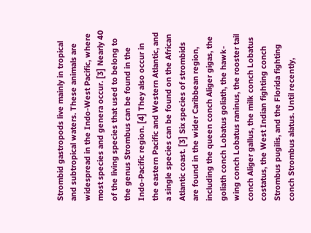Strombid gastropods live mainly in tropical and subtropical waters. These animals are widespread in the Indo-West Pacific, where most species and genera occur. [3] Nearly 40 of the living species that used to belong to the genus Strombus can be found in the Indo-Pacific region. [4] They also occur in the eastern Pacific and Western Atlantic, and a single species can be found on the African Atlantic coast. [3] Six species of strombids are found in the wider Caribbean region, including the queen conch Aliger gigas, the goliath conch Lobatus goliath, the hawk-wing conch Lobatus raninus, the rooster tail conch Aliger gallus, the milk conch Lobatus costatus, the West Indian fighting conch Strombus pugilis, and the Florida fighting conch Strombus alatus. Until recently,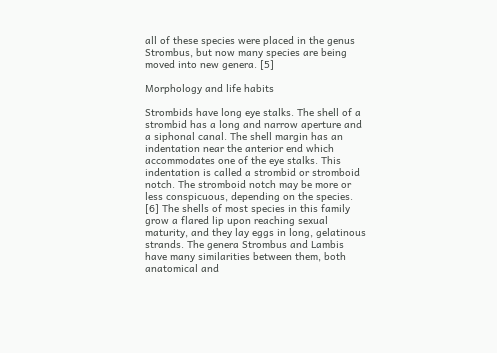all of these species were placed in the genus Strombus, but now many species are being moved into new genera. [5]

Morphology and life habits

Strombids have long eye stalks. The shell of a strombid has a long and narrow aperture and a siphonal canal. The shell margin has an indentation near the anterior end which accommodates one of the eye stalks. This indentation is called a strombid or stromboid notch. The stromboid notch may be more or less conspicuous, depending on the species. [6] The shells of most species in this family grow a flared lip upon reaching sexual maturity, and they lay eggs in long, gelatinous strands. The genera Strombus and Lambis have many similarities between them, both anatomical and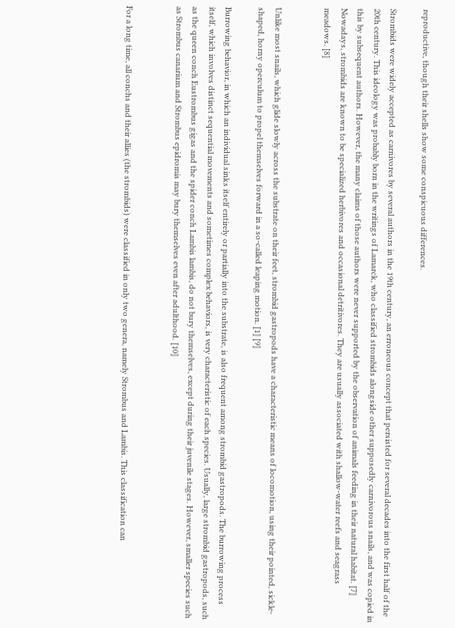reproductive, though their shells show some conspicuous differences.

Strombids were widely accepted as carnivores by several authors in the 19th century, an erroneous concept that persisted for several decades into the first half of the 20th century. This ideology was probably born in the writings of Lamarck, who classified strombids alongside other supposedly carnivorous snails, and was copied in this by subsequent authors. However, the many claims of those authors were never supported by the observation of animals feeding in their natural habitat. [7] Nowadays, strombids are known to be specialized herbivores and occasional detritivores. They are usually associated with shallow-water reefs and seagrass meadows. [8]


Unlike most snails, which glide slowly across the substrate on their feet, strombid gastropods have a characteristic means of locomotion, using their pointed, sickle-shaped, horny operculum to propel themselves forward in a so-called leaping motion. [1] [9]

Burrowing behavior, in which an individual sinks itself entirely or partially into the substrate, is also frequent among strombid gastropods. The burrowing process itself, which involves distinct sequential movements and sometimes complex behaviors, is very characteristic of each species. Usually, large strombid gastropods, such as the queen conch Eustrombus gigas and the spider conch Lambis lambis, do not bury themselves, except during their juvenile stages. However, smaller species such as Strombus canarium and Strombus epidromis may bury themselves even after adulthood. [10]


For a long time, all conchs and their allies (the strombids) were classified in only two genera, namely Strombus and Lambis. This classification can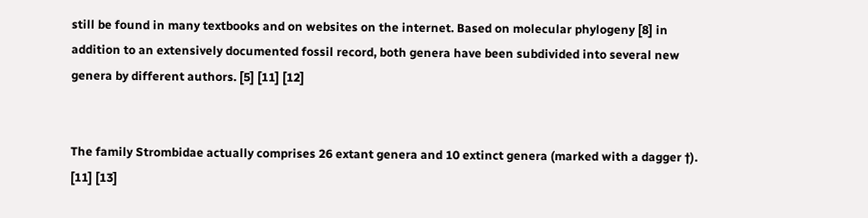still be found in many textbooks and on websites on the internet. Based on molecular phylogeny [8] in addition to an extensively documented fossil record, both genera have been subdivided into several new genera by different authors. [5] [11] [12]


The family Strombidae actually comprises 26 extant genera and 10 extinct genera (marked with a dagger †). [11] [13]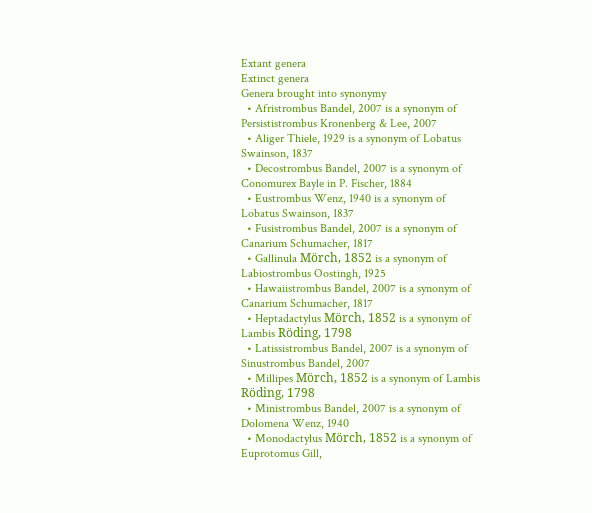Extant genera
Extinct genera
Genera brought into synonymy
  • Afristrombus Bandel, 2007 is a synonym of Persististrombus Kronenberg & Lee, 2007
  • Aliger Thiele, 1929 is a synonym of Lobatus Swainson, 1837
  • Decostrombus Bandel, 2007 is a synonym of Conomurex Bayle in P. Fischer, 1884
  • Eustrombus Wenz, 1940 is a synonym of Lobatus Swainson, 1837
  • Fusistrombus Bandel, 2007 is a synonym of Canarium Schumacher, 1817
  • Gallinula Mörch, 1852 is a synonym of Labiostrombus Oostingh, 1925
  • Hawaiistrombus Bandel, 2007 is a synonym of Canarium Schumacher, 1817
  • Heptadactylus Mörch, 1852 is a synonym of Lambis Röding, 1798
  • Latissistrombus Bandel, 2007 is a synonym of Sinustrombus Bandel, 2007
  • Millipes Mörch, 1852 is a synonym of Lambis Röding, 1798
  • Ministrombus Bandel, 2007 is a synonym of Dolomena Wenz, 1940
  • Monodactylus Mörch, 1852 is a synonym of Euprotomus Gill,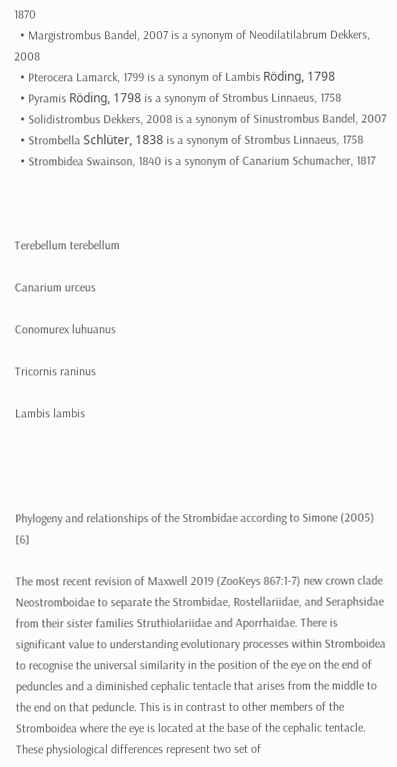1870
  • Margistrombus Bandel, 2007 is a synonym of Neodilatilabrum Dekkers, 2008
  • Pterocera Lamarck, 1799 is a synonym of Lambis Röding, 1798
  • Pyramis Röding, 1798 is a synonym of Strombus Linnaeus, 1758
  • Solidistrombus Dekkers, 2008 is a synonym of Sinustrombus Bandel, 2007
  • Strombella Schlüter, 1838 is a synonym of Strombus Linnaeus, 1758
  • Strombidea Swainson, 1840 is a synonym of Canarium Schumacher, 1817



Terebellum terebellum

Canarium urceus

Conomurex luhuanus

Tricornis raninus

Lambis lambis




Phylogeny and relationships of the Strombidae according to Simone (2005) [6]

The most recent revision of Maxwell 2019 (ZooKeys 867:1-7) new crown clade Neostromboidae to separate the Strombidae, Rostellariidae, and Seraphsidae from their sister families Struthiolariidae and Aporrhaidae. There is significant value to understanding evolutionary processes within Stromboidea to recognise the universal similarity in the position of the eye on the end of peduncles and a diminished cephalic tentacle that arises from the middle to the end on that peduncle. This is in contrast to other members of the Stromboidea where the eye is located at the base of the cephalic tentacle. These physiological differences represent two set of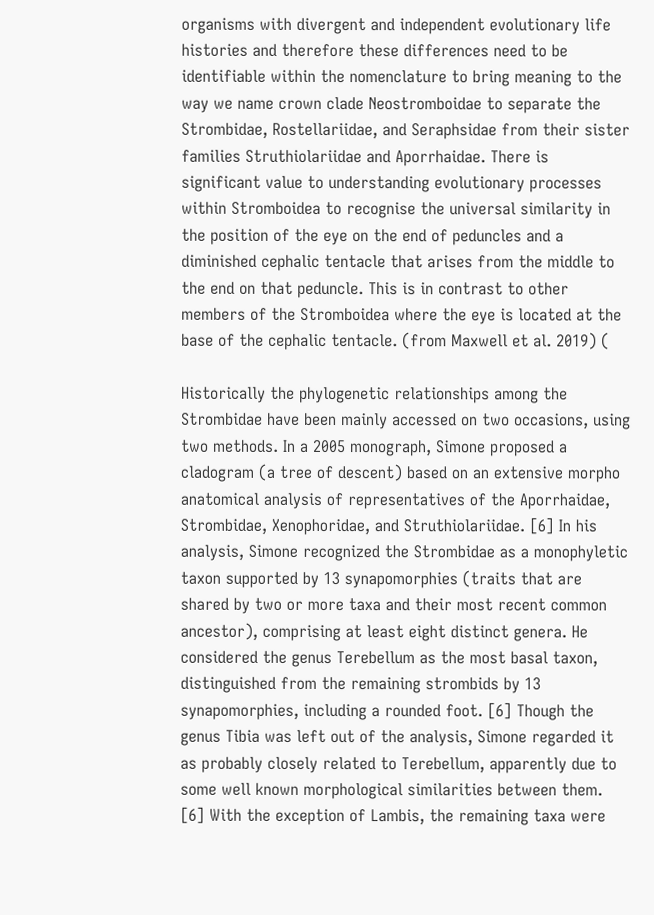organisms with divergent and independent evolutionary life histories and therefore these differences need to be identifiable within the nomenclature to bring meaning to the way we name crown clade Neostromboidae to separate the Strombidae, Rostellariidae, and Seraphsidae from their sister families Struthiolariidae and Aporrhaidae. There is significant value to understanding evolutionary processes within Stromboidea to recognise the universal similarity in the position of the eye on the end of peduncles and a diminished cephalic tentacle that arises from the middle to the end on that peduncle. This is in contrast to other members of the Stromboidea where the eye is located at the base of the cephalic tentacle. (from Maxwell et al. 2019) (

Historically the phylogenetic relationships among the Strombidae have been mainly accessed on two occasions, using two methods. In a 2005 monograph, Simone proposed a cladogram (a tree of descent) based on an extensive morpho anatomical analysis of representatives of the Aporrhaidae, Strombidae, Xenophoridae, and Struthiolariidae. [6] In his analysis, Simone recognized the Strombidae as a monophyletic taxon supported by 13 synapomorphies (traits that are shared by two or more taxa and their most recent common ancestor), comprising at least eight distinct genera. He considered the genus Terebellum as the most basal taxon, distinguished from the remaining strombids by 13 synapomorphies, including a rounded foot. [6] Though the genus Tibia was left out of the analysis, Simone regarded it as probably closely related to Terebellum, apparently due to some well known morphological similarities between them. [6] With the exception of Lambis, the remaining taxa were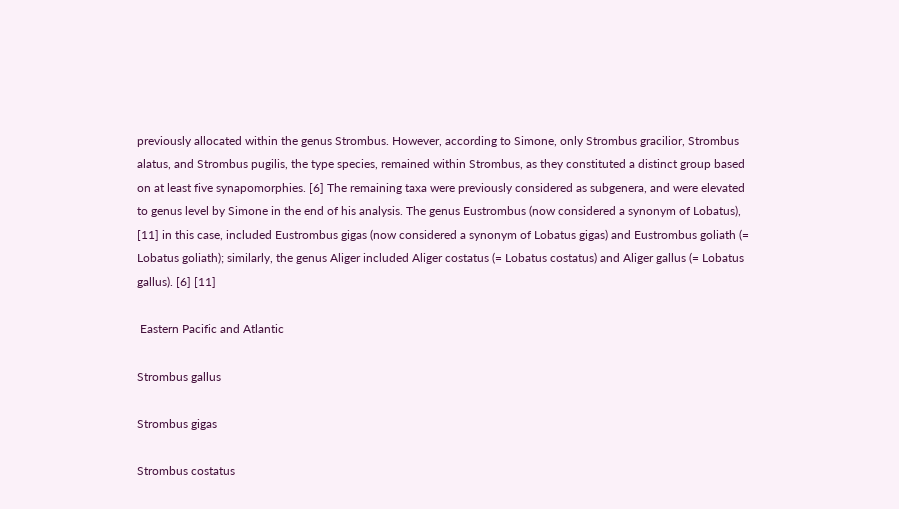previously allocated within the genus Strombus. However, according to Simone, only Strombus gracilior, Strombus alatus, and Strombus pugilis, the type species, remained within Strombus, as they constituted a distinct group based on at least five synapomorphies. [6] The remaining taxa were previously considered as subgenera, and were elevated to genus level by Simone in the end of his analysis. The genus Eustrombus (now considered a synonym of Lobatus), [11] in this case, included Eustrombus gigas (now considered a synonym of Lobatus gigas) and Eustrombus goliath (= Lobatus goliath); similarly, the genus Aliger included Aliger costatus (= Lobatus costatus) and Aliger gallus (= Lobatus gallus). [6] [11]

 Eastern Pacific and Atlantic

Strombus gallus

Strombus gigas

Strombus costatus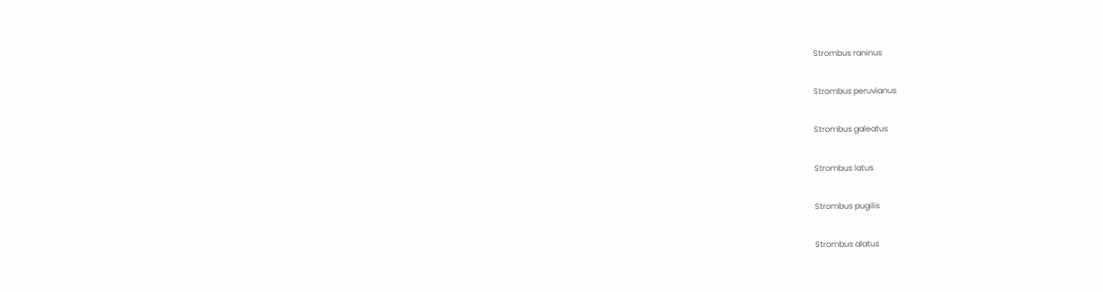Strombus raninus

Strombus peruvianus

Strombus galeatus

Strombus latus

Strombus pugilis

Strombus alatus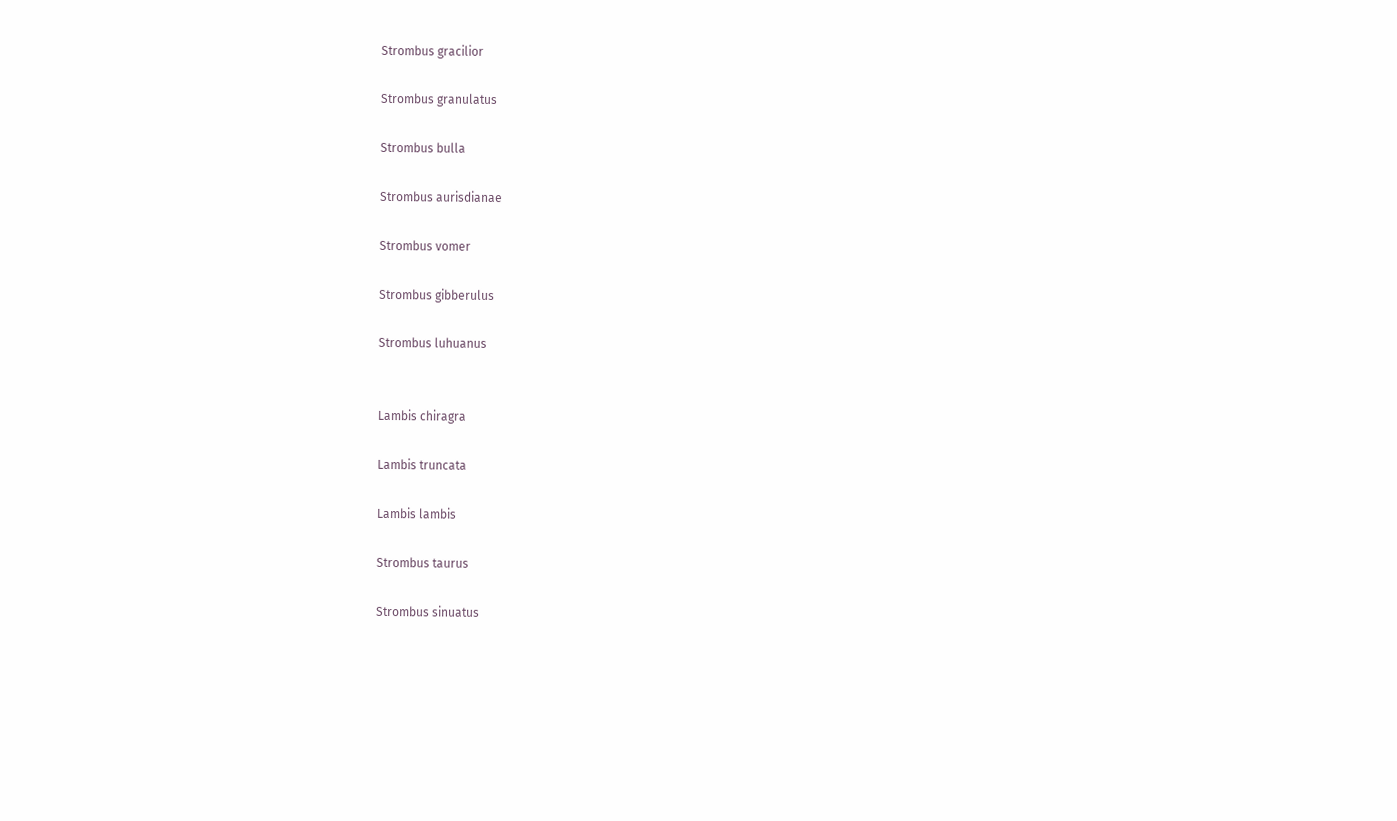Strombus gracilior

Strombus granulatus

Strombus bulla

Strombus aurisdianae

Strombus vomer

Strombus gibberulus

Strombus luhuanus


Lambis chiragra

Lambis truncata

Lambis lambis

Strombus taurus

Strombus sinuatus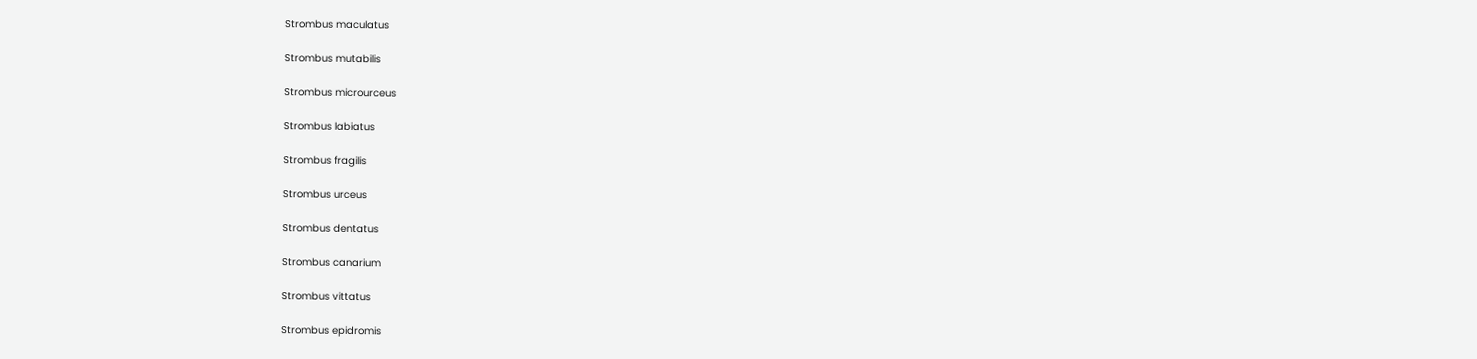Strombus maculatus

Strombus mutabilis

Strombus microurceus

Strombus labiatus

Strombus fragilis

Strombus urceus

Strombus dentatus

Strombus canarium

Strombus vittatus

Strombus epidromis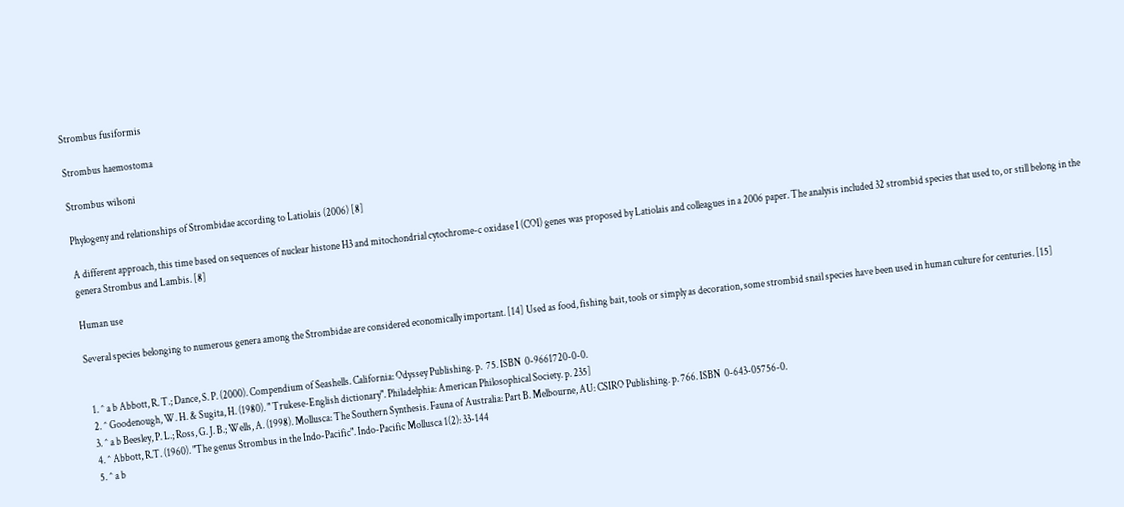Strombus fusiformis

Strombus haemostoma

Strombus wilsoni

Phylogeny and relationships of Strombidae according to Latiolais (2006) [8]

A different approach, this time based on sequences of nuclear histone H3 and mitochondrial cytochrome-c oxidase I (COI) genes was proposed by Latiolais and colleagues in a 2006 paper. The analysis included 32 strombid species that used to, or still belong in the genera Strombus and Lambis. [8]

Human use

Several species belonging to numerous genera among the Strombidae are considered economically important. [14] Used as food, fishing bait, tools or simply as decoration, some strombid snail species have been used in human culture for centuries. [15]


  1. ^ a b Abbott, R. T.; Dance, S. P. (2000). Compendium of Seashells. California: Odyssey Publishing. p.  75. ISBN  0-9661720-0-0.
  2. ^ Goodenough, W. H. & Sugita, H. (1980). " Trukese-English dictionary". Philadelphia: American Philosophical Society. p. 235]
  3. ^ a b Beesley, P. L.; Ross, G. J. B.; Wells, A. (1998). Mollusca: The Southern Synthesis. Fauna of Australia: Part B. Melbourne, AU: CSIRO Publishing. p. 766. ISBN  0-643-05756-0.
  4. ^ Abbott, R.T. (1960). "The genus Strombus in the Indo-Pacific". Indo-Pacific Mollusca 1(2): 33-144
  5. ^ a b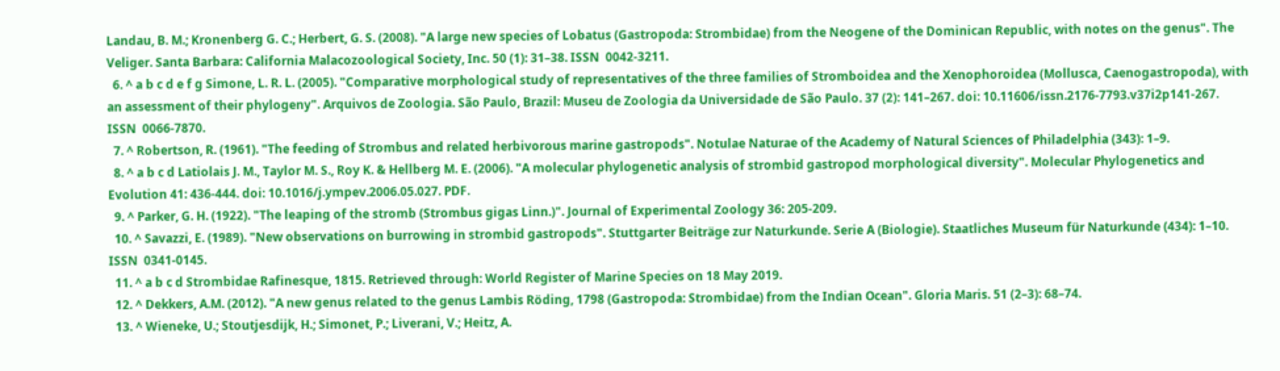Landau, B. M.; Kronenberg G. C.; Herbert, G. S. (2008). "A large new species of Lobatus (Gastropoda: Strombidae) from the Neogene of the Dominican Republic, with notes on the genus". The Veliger. Santa Barbara: California Malacozoological Society, Inc. 50 (1): 31–38. ISSN  0042-3211.
  6. ^ a b c d e f g Simone, L. R. L. (2005). "Comparative morphological study of representatives of the three families of Stromboidea and the Xenophoroidea (Mollusca, Caenogastropoda), with an assessment of their phylogeny". Arquivos de Zoologia. São Paulo, Brazil: Museu de Zoologia da Universidade de São Paulo. 37 (2): 141–267. doi: 10.11606/issn.2176-7793.v37i2p141-267. ISSN  0066-7870.
  7. ^ Robertson, R. (1961). "The feeding of Strombus and related herbivorous marine gastropods". Notulae Naturae of the Academy of Natural Sciences of Philadelphia (343): 1–9.
  8. ^ a b c d Latiolais J. M., Taylor M. S., Roy K. & Hellberg M. E. (2006). "A molecular phylogenetic analysis of strombid gastropod morphological diversity". Molecular Phylogenetics and Evolution 41: 436-444. doi: 10.1016/j.ympev.2006.05.027. PDF.
  9. ^ Parker, G. H. (1922). "The leaping of the stromb (Strombus gigas Linn.)". Journal of Experimental Zoology 36: 205-209.
  10. ^ Savazzi, E. (1989). "New observations on burrowing in strombid gastropods". Stuttgarter Beiträge zur Naturkunde. Serie A (Biologie). Staatliches Museum für Naturkunde (434): 1–10. ISSN  0341-0145.
  11. ^ a b c d Strombidae Rafinesque, 1815. Retrieved through: World Register of Marine Species on 18 May 2019.
  12. ^ Dekkers, A.M. (2012). "A new genus related to the genus Lambis Röding, 1798 (Gastropoda: Strombidae) from the Indian Ocean". Gloria Maris. 51 (2–3): 68–74.
  13. ^ Wieneke, U.; Stoutjesdijk, H.; Simonet, P.; Liverani, V.; Heitz, A.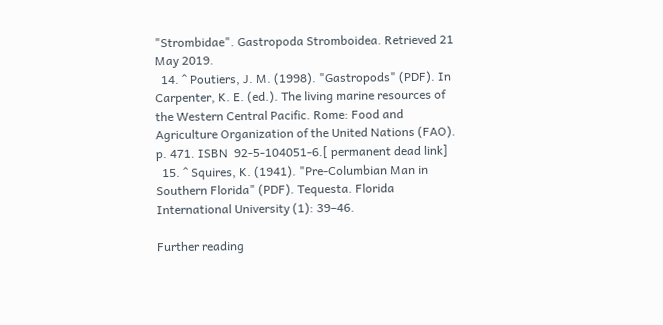"Strombidae". Gastropoda Stromboidea. Retrieved 21 May 2019.
  14. ^ Poutiers, J. M. (1998). "Gastropods" (PDF). In Carpenter, K. E. (ed.). The living marine resources of the Western Central Pacific. Rome: Food and Agriculture Organization of the United Nations (FAO). p. 471. ISBN  92-5-104051-6.[ permanent dead link]
  15. ^ Squires, K. (1941). "Pre-Columbian Man in Southern Florida" (PDF). Tequesta. Florida International University (1): 39–46.

Further reading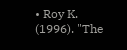• Roy K. (1996). "The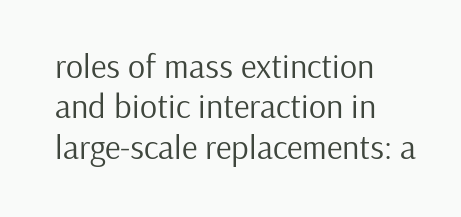roles of mass extinction and biotic interaction in large-scale replacements: a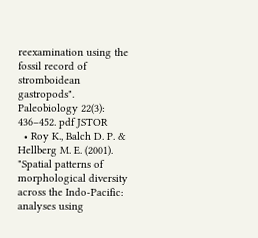reexamination using the fossil record of stromboidean gastropods". Paleobiology 22(3): 436–452. pdf JSTOR
  • Roy K., Balch D. P. & Hellberg M. E. (2001). "Spatial patterns of morphological diversity across the Indo-Pacific: analyses using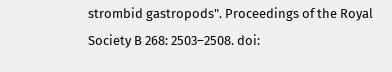strombid gastropods". Proceedings of the Royal Society B 268: 2503–2508. doi: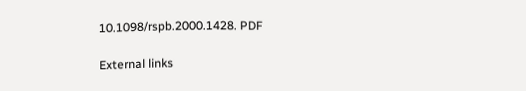10.1098/rspb.2000.1428. PDF

External links